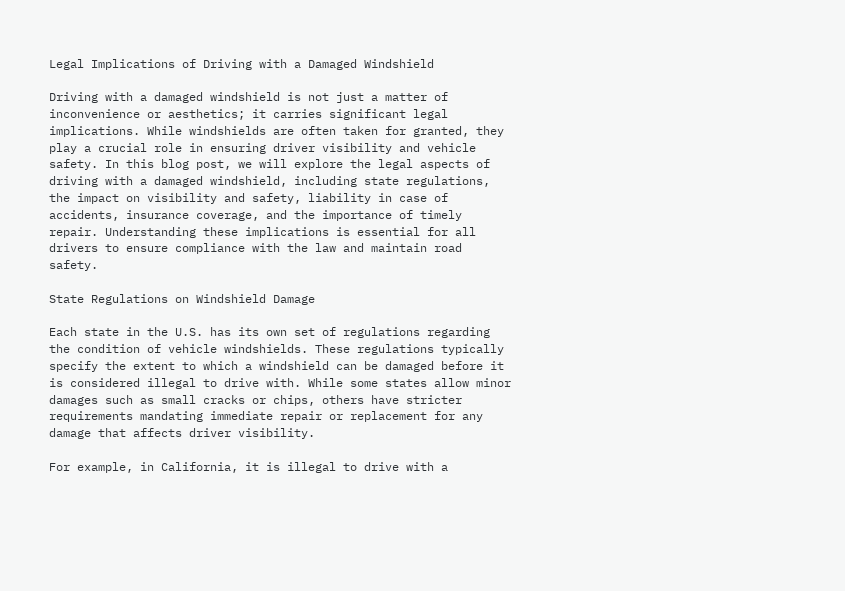Legal Implications of Driving with a Damaged Windshield

Driving with a damaged windshield is not just a matter of inconvenience or aesthetics; it carries significant legal implications. While windshields are often taken for granted, they play a crucial role in ensuring driver visibility and vehicle safety. In this blog post, we will explore the legal aspects of driving with a damaged windshield, including state regulations, the impact on visibility and safety, liability in case of accidents, insurance coverage, and the importance of timely repair. Understanding these implications is essential for all drivers to ensure compliance with the law and maintain road safety.

State Regulations on Windshield Damage

Each state in the U.S. has its own set of regulations regarding the condition of vehicle windshields. These regulations typically specify the extent to which a windshield can be damaged before it is considered illegal to drive with. While some states allow minor damages such as small cracks or chips, others have stricter requirements mandating immediate repair or replacement for any damage that affects driver visibility.

For example, in California, it is illegal to drive with a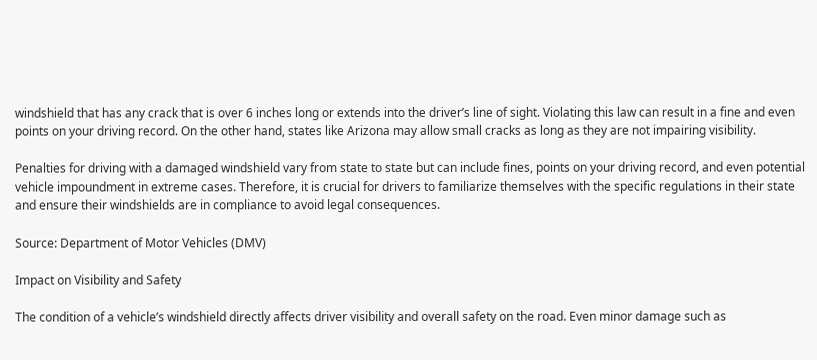windshield that has any crack that is over 6 inches long or extends into the driver’s line of sight. Violating this law can result in a fine and even points on your driving record. On the other hand, states like Arizona may allow small cracks as long as they are not impairing visibility.

Penalties for driving with a damaged windshield vary from state to state but can include fines, points on your driving record, and even potential vehicle impoundment in extreme cases. Therefore, it is crucial for drivers to familiarize themselves with the specific regulations in their state and ensure their windshields are in compliance to avoid legal consequences.

Source: Department of Motor Vehicles (DMV)

Impact on Visibility and Safety

The condition of a vehicle’s windshield directly affects driver visibility and overall safety on the road. Even minor damage such as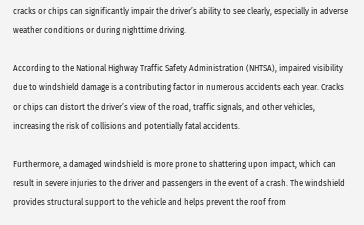cracks or chips can significantly impair the driver’s ability to see clearly, especially in adverse weather conditions or during nighttime driving.

According to the National Highway Traffic Safety Administration (NHTSA), impaired visibility due to windshield damage is a contributing factor in numerous accidents each year. Cracks or chips can distort the driver’s view of the road, traffic signals, and other vehicles, increasing the risk of collisions and potentially fatal accidents.

Furthermore, a damaged windshield is more prone to shattering upon impact, which can result in severe injuries to the driver and passengers in the event of a crash. The windshield provides structural support to the vehicle and helps prevent the roof from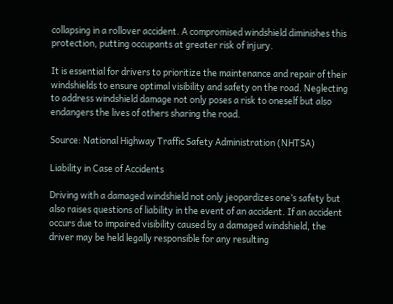collapsing in a rollover accident. A compromised windshield diminishes this protection, putting occupants at greater risk of injury.

It is essential for drivers to prioritize the maintenance and repair of their windshields to ensure optimal visibility and safety on the road. Neglecting to address windshield damage not only poses a risk to oneself but also endangers the lives of others sharing the road.

Source: National Highway Traffic Safety Administration (NHTSA)

Liability in Case of Accidents

Driving with a damaged windshield not only jeopardizes one’s safety but also raises questions of liability in the event of an accident. If an accident occurs due to impaired visibility caused by a damaged windshield, the driver may be held legally responsible for any resulting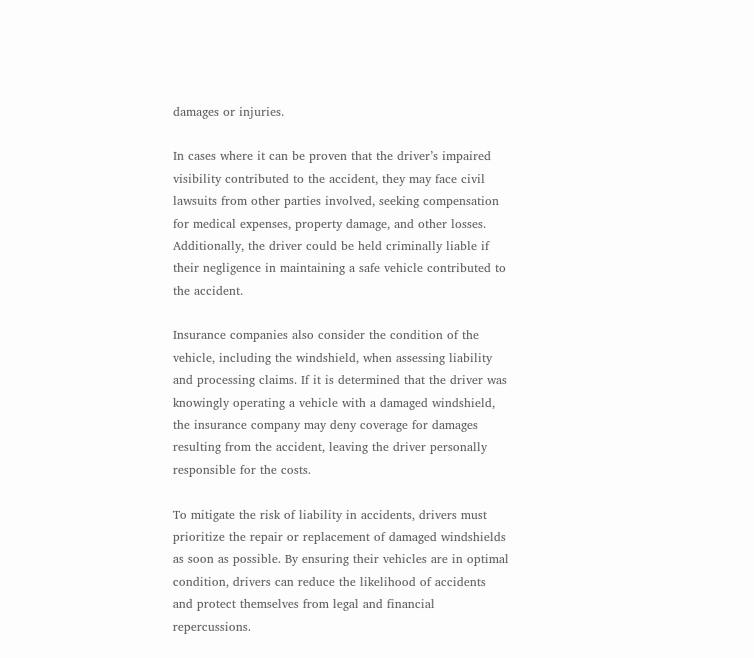damages or injuries.

In cases where it can be proven that the driver’s impaired visibility contributed to the accident, they may face civil lawsuits from other parties involved, seeking compensation for medical expenses, property damage, and other losses. Additionally, the driver could be held criminally liable if their negligence in maintaining a safe vehicle contributed to the accident.

Insurance companies also consider the condition of the vehicle, including the windshield, when assessing liability and processing claims. If it is determined that the driver was knowingly operating a vehicle with a damaged windshield, the insurance company may deny coverage for damages resulting from the accident, leaving the driver personally responsible for the costs.

To mitigate the risk of liability in accidents, drivers must prioritize the repair or replacement of damaged windshields as soon as possible. By ensuring their vehicles are in optimal condition, drivers can reduce the likelihood of accidents and protect themselves from legal and financial repercussions.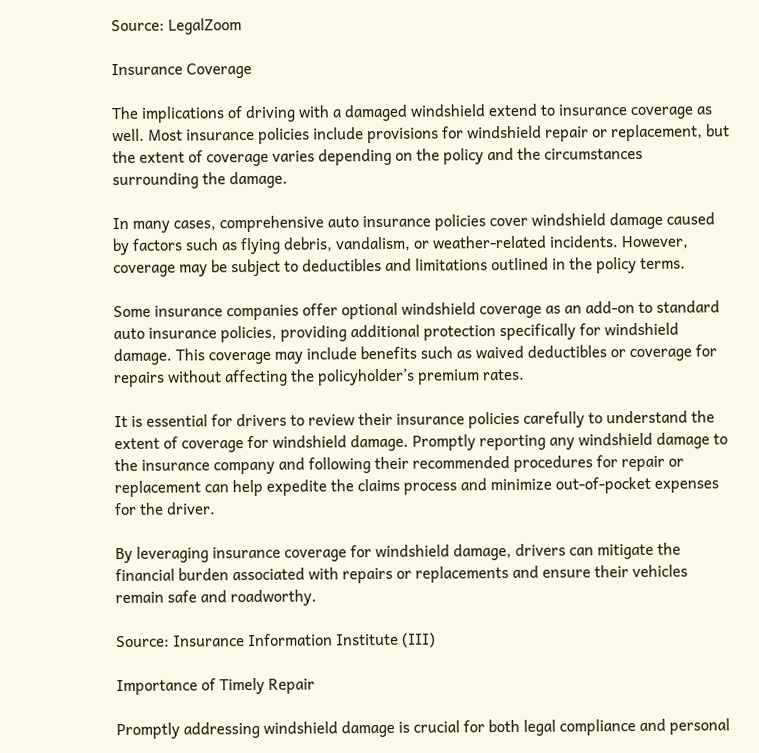Source: LegalZoom

Insurance Coverage

The implications of driving with a damaged windshield extend to insurance coverage as well. Most insurance policies include provisions for windshield repair or replacement, but the extent of coverage varies depending on the policy and the circumstances surrounding the damage.

In many cases, comprehensive auto insurance policies cover windshield damage caused by factors such as flying debris, vandalism, or weather-related incidents. However, coverage may be subject to deductibles and limitations outlined in the policy terms.

Some insurance companies offer optional windshield coverage as an add-on to standard auto insurance policies, providing additional protection specifically for windshield damage. This coverage may include benefits such as waived deductibles or coverage for repairs without affecting the policyholder’s premium rates.

It is essential for drivers to review their insurance policies carefully to understand the extent of coverage for windshield damage. Promptly reporting any windshield damage to the insurance company and following their recommended procedures for repair or replacement can help expedite the claims process and minimize out-of-pocket expenses for the driver.

By leveraging insurance coverage for windshield damage, drivers can mitigate the financial burden associated with repairs or replacements and ensure their vehicles remain safe and roadworthy.

Source: Insurance Information Institute (III)

Importance of Timely Repair

Promptly addressing windshield damage is crucial for both legal compliance and personal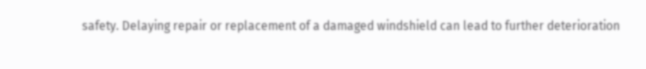safety. Delaying repair or replacement of a damaged windshield can lead to further deterioration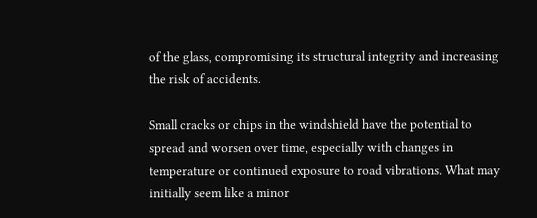of the glass, compromising its structural integrity and increasing the risk of accidents.

Small cracks or chips in the windshield have the potential to spread and worsen over time, especially with changes in temperature or continued exposure to road vibrations. What may initially seem like a minor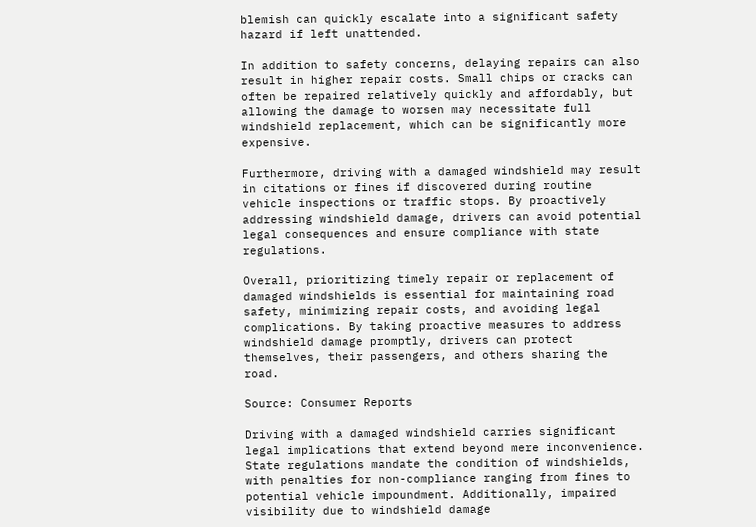blemish can quickly escalate into a significant safety hazard if left unattended.

In addition to safety concerns, delaying repairs can also result in higher repair costs. Small chips or cracks can often be repaired relatively quickly and affordably, but allowing the damage to worsen may necessitate full windshield replacement, which can be significantly more expensive.

Furthermore, driving with a damaged windshield may result in citations or fines if discovered during routine vehicle inspections or traffic stops. By proactively addressing windshield damage, drivers can avoid potential legal consequences and ensure compliance with state regulations.

Overall, prioritizing timely repair or replacement of damaged windshields is essential for maintaining road safety, minimizing repair costs, and avoiding legal complications. By taking proactive measures to address windshield damage promptly, drivers can protect themselves, their passengers, and others sharing the road.

Source: Consumer Reports

Driving with a damaged windshield carries significant legal implications that extend beyond mere inconvenience. State regulations mandate the condition of windshields, with penalties for non-compliance ranging from fines to potential vehicle impoundment. Additionally, impaired visibility due to windshield damage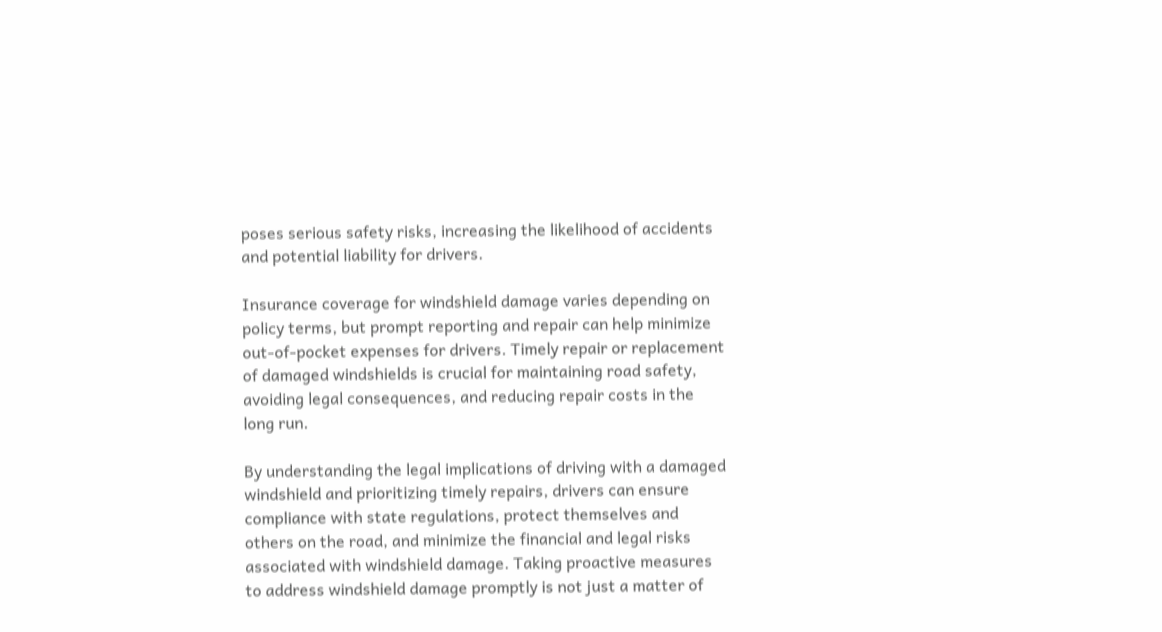poses serious safety risks, increasing the likelihood of accidents and potential liability for drivers.

Insurance coverage for windshield damage varies depending on policy terms, but prompt reporting and repair can help minimize out-of-pocket expenses for drivers. Timely repair or replacement of damaged windshields is crucial for maintaining road safety, avoiding legal consequences, and reducing repair costs in the long run.

By understanding the legal implications of driving with a damaged windshield and prioritizing timely repairs, drivers can ensure compliance with state regulations, protect themselves and others on the road, and minimize the financial and legal risks associated with windshield damage. Taking proactive measures to address windshield damage promptly is not just a matter of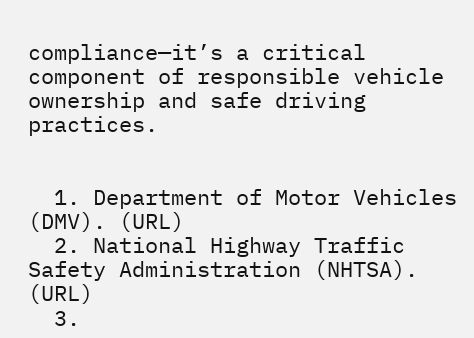compliance—it’s a critical component of responsible vehicle ownership and safe driving practices.


  1. Department of Motor Vehicles (DMV). (URL)
  2. National Highway Traffic Safety Administration (NHTSA). (URL)
  3.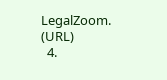LegalZoom. (URL)
  4.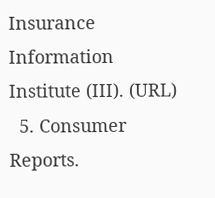Insurance Information Institute (III). (URL)
  5. Consumer Reports.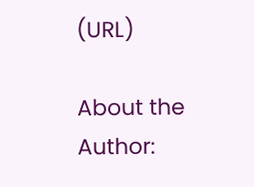(URL)

About the Author: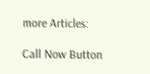more Articles:

Call Now Button